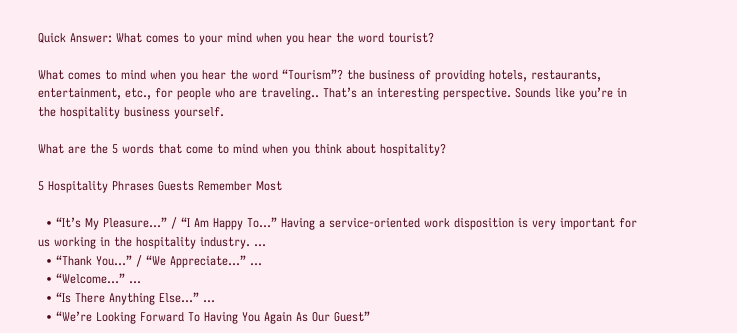Quick Answer: What comes to your mind when you hear the word tourist?

What comes to mind when you hear the word “Tourism”? the business of providing hotels, restaurants, entertainment, etc., for people who are traveling.. That’s an interesting perspective. Sounds like you’re in the hospitality business yourself.

What are the 5 words that come to mind when you think about hospitality?

5 Hospitality Phrases Guests Remember Most

  • “It’s My Pleasure…” / “I Am Happy To…” Having a service-oriented work disposition is very important for us working in the hospitality industry. …
  • “Thank You…” / “We Appreciate…” …
  • “Welcome…” …
  • “Is There Anything Else…” …
  • “We’re Looking Forward To Having You Again As Our Guest”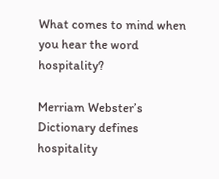What comes to mind when you hear the word hospitality?

Merriam Webster’s Dictionary defines hospitality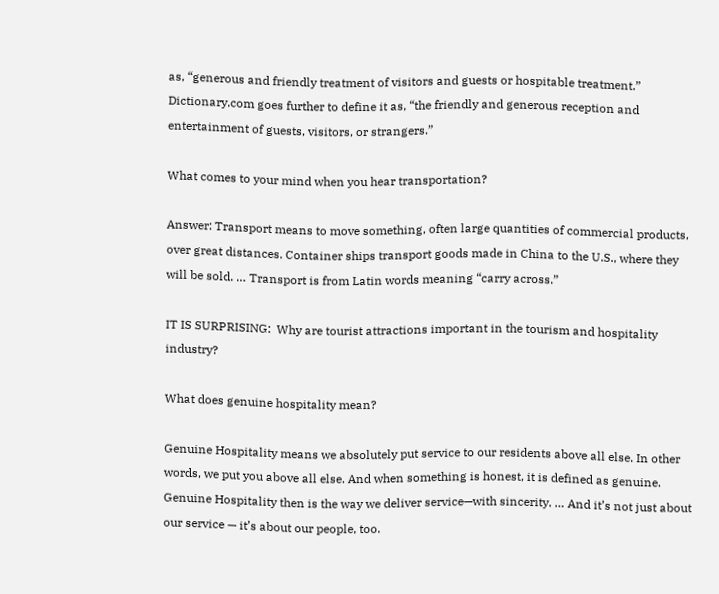as, “generous and friendly treatment of visitors and guests or hospitable treatment.” Dictionary.com goes further to define it as, “the friendly and generous reception and entertainment of guests, visitors, or strangers.”

What comes to your mind when you hear transportation?

Answer: Transport means to move something, often large quantities of commercial products, over great distances. Container ships transport goods made in China to the U.S., where they will be sold. … Transport is from Latin words meaning “carry across.”

IT IS SURPRISING:  Why are tourist attractions important in the tourism and hospitality industry?

What does genuine hospitality mean?

Genuine Hospitality means we absolutely put service to our residents above all else. In other words, we put you above all else. And when something is honest, it is defined as genuine. Genuine Hospitality then is the way we deliver service—with sincerity. … And it’s not just about our service — it’s about our people, too.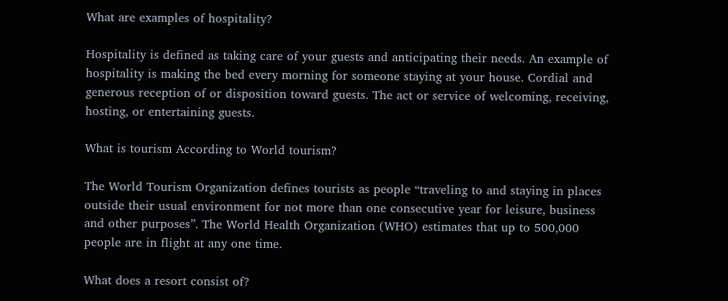What are examples of hospitality?

Hospitality is defined as taking care of your guests and anticipating their needs. An example of hospitality is making the bed every morning for someone staying at your house. Cordial and generous reception of or disposition toward guests. The act or service of welcoming, receiving, hosting, or entertaining guests.

What is tourism According to World tourism?

The World Tourism Organization defines tourists as people “traveling to and staying in places outside their usual environment for not more than one consecutive year for leisure, business and other purposes”. The World Health Organization (WHO) estimates that up to 500,000 people are in flight at any one time.

What does a resort consist of?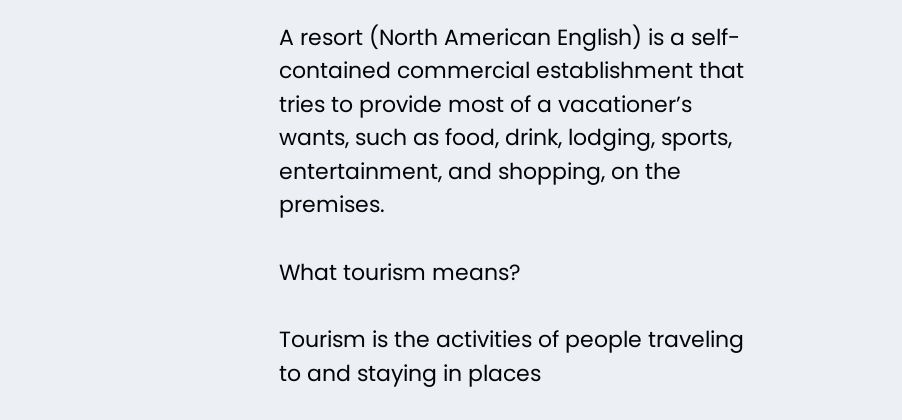A resort (North American English) is a self-contained commercial establishment that tries to provide most of a vacationer’s wants, such as food, drink, lodging, sports, entertainment, and shopping, on the premises.

What tourism means?

Tourism is the activities of people traveling to and staying in places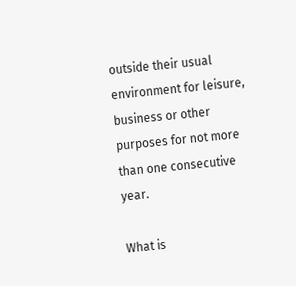outside their usual environment for leisure, business or other purposes for not more than one consecutive year.

What is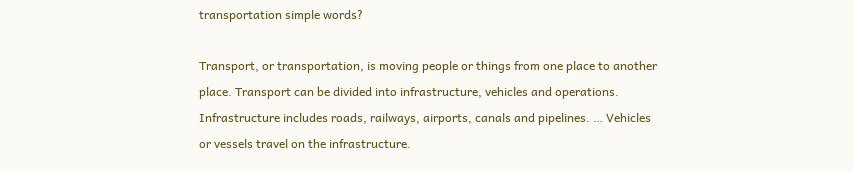transportation simple words?

Transport, or transportation, is moving people or things from one place to another place. Transport can be divided into infrastructure, vehicles and operations. Infrastructure includes roads, railways, airports, canals and pipelines. … Vehicles or vessels travel on the infrastructure.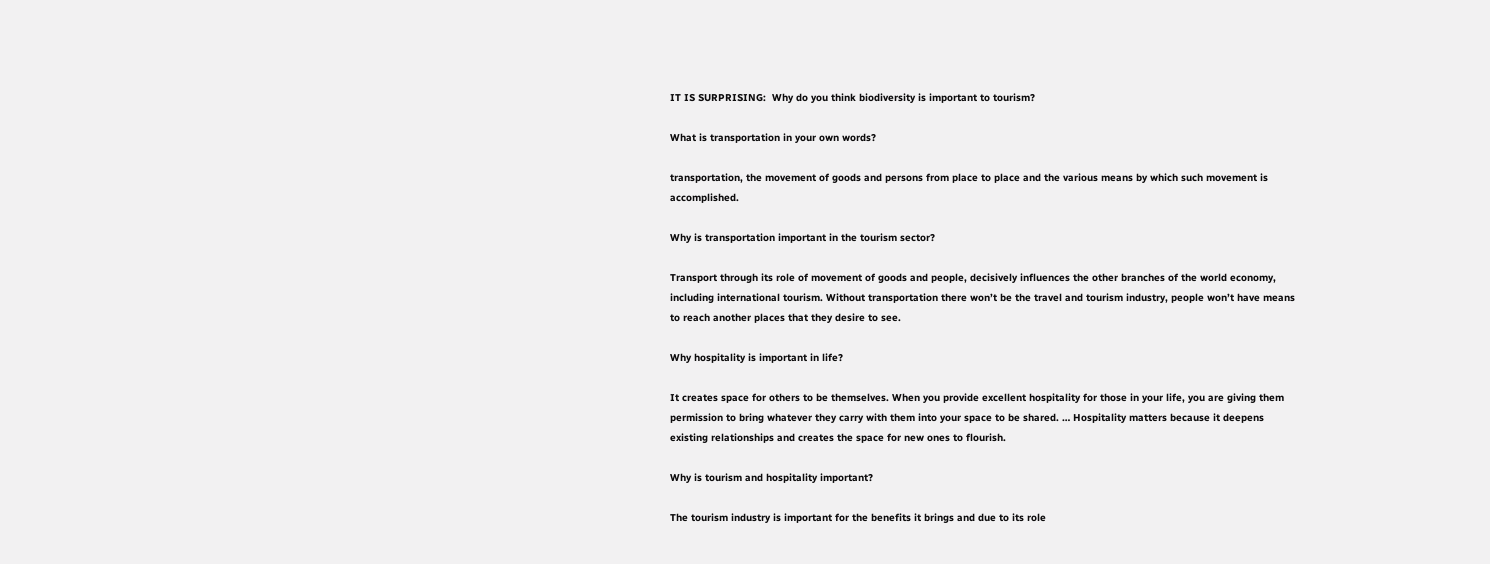IT IS SURPRISING:  Why do you think biodiversity is important to tourism?

What is transportation in your own words?

transportation, the movement of goods and persons from place to place and the various means by which such movement is accomplished.

Why is transportation important in the tourism sector?

Transport through its role of movement of goods and people, decisively influences the other branches of the world economy, including international tourism. Without transportation there won’t be the travel and tourism industry, people won’t have means to reach another places that they desire to see.

Why hospitality is important in life?

It creates space for others to be themselves. When you provide excellent hospitality for those in your life, you are giving them permission to bring whatever they carry with them into your space to be shared. … Hospitality matters because it deepens existing relationships and creates the space for new ones to flourish.

Why is tourism and hospitality important?

The tourism industry is important for the benefits it brings and due to its role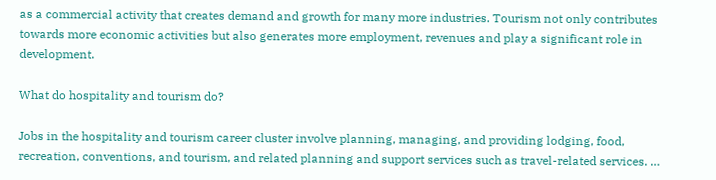as a commercial activity that creates demand and growth for many more industries. Tourism not only contributes towards more economic activities but also generates more employment, revenues and play a significant role in development.

What do hospitality and tourism do?

Jobs in the hospitality and tourism career cluster involve planning, managing, and providing lodging, food, recreation, conventions, and tourism, and related planning and support services such as travel-related services. …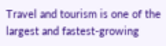Travel and tourism is one of the largest and fastest-growing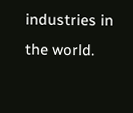industries in the world.